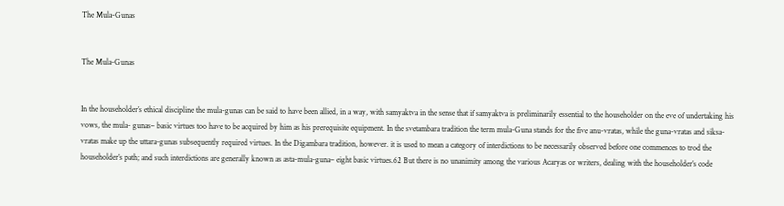The Mula-Gunas


The Mula-Gunas


In the householder’s ethical discipline the mula-gunas can be said to have been allied, in a way, with samyaktva in the sense that if samyaktva is preliminarily essential to the householder on the eve of undertaking his vows, the mula- gunas– basic virtues too have to be acquired by him as his prerequisite equipment. In the svetambara tradition the term mula-Guna stands for the five anu-vratas, while the guna-vratas and siksa-vratas make up the uttara-gunas subsequently required virtues. In the Digambara tradition, however. it is used to mean a category of interdictions to be necessarily observed before one commences to trod the householder’s path; and such interdictions are generally known as asta-mula-guna– eight basic virtues.62 But there is no unanimity among the various Acaryas or writers, dealing with the householder’s code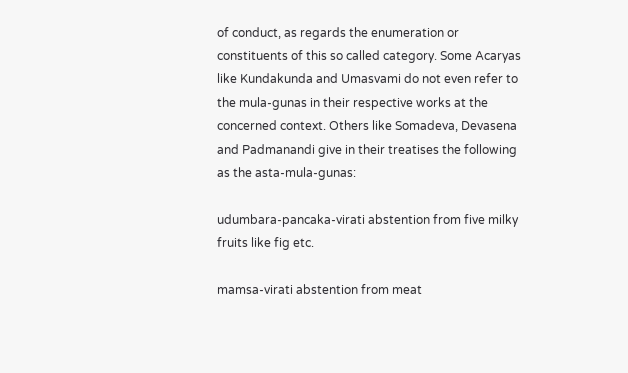of conduct, as regards the enumeration or constituents of this so called category. Some Acaryas like Kundakunda and Umasvami do not even refer to the mula-gunas in their respective works at the concerned context. Others like Somadeva, Devasena and Padmanandi give in their treatises the following as the asta-mula-gunas:

udumbara-pancaka-virati abstention from five milky fruits like fig etc.

mamsa-virati abstention from meat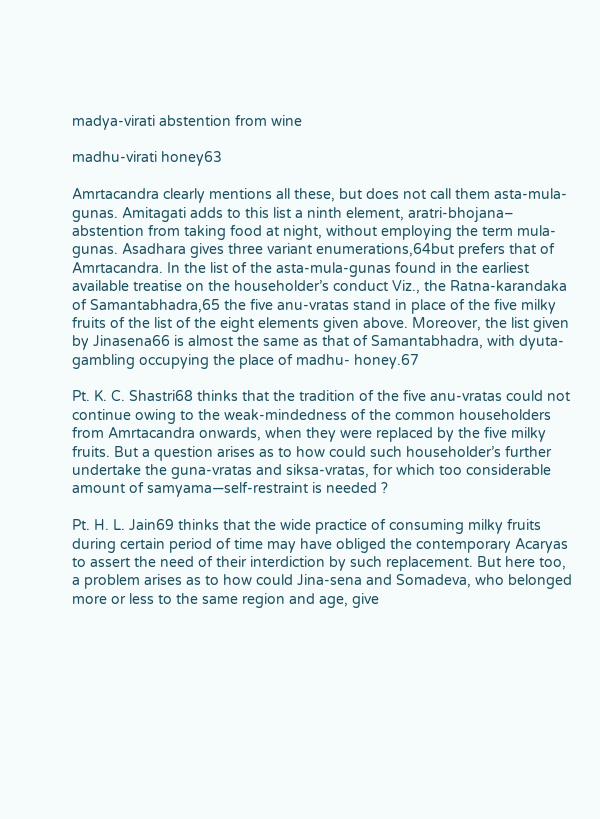madya-virati abstention from wine

madhu-virati honey63

Amrtacandra clearly mentions all these, but does not call them asta-mula-gunas. Amitagati adds to this list a ninth element, aratri-bhojana– abstention from taking food at night, without employing the term mula-gunas. Asadhara gives three variant enumerations,64but prefers that of Amrtacandra. In the list of the asta-mula-gunas found in the earliest available treatise on the householder’s conduct Viz., the Ratna-karandaka of Samantabhadra,65 the five anu-vratas stand in place of the five milky fruits of the list of the eight elements given above. Moreover, the list given by Jinasena66 is almost the same as that of Samantabhadra, with dyuta-gambling occupying the place of madhu- honey.67

Pt. K. C. Shastri68 thinks that the tradition of the five anu-vratas could not continue owing to the weak-mindedness of the common householders from Amrtacandra onwards, when they were replaced by the five milky fruits. But a question arises as to how could such householder’s further undertake the guna-vratas and siksa-vratas, for which too considerable amount of samyama—self-restraint is needed ?

Pt. H. L. Jain69 thinks that the wide practice of consuming milky fruits during certain period of time may have obliged the contemporary Acaryas to assert the need of their interdiction by such replacement. But here too, a problem arises as to how could Jina-sena and Somadeva, who belonged more or less to the same region and age, give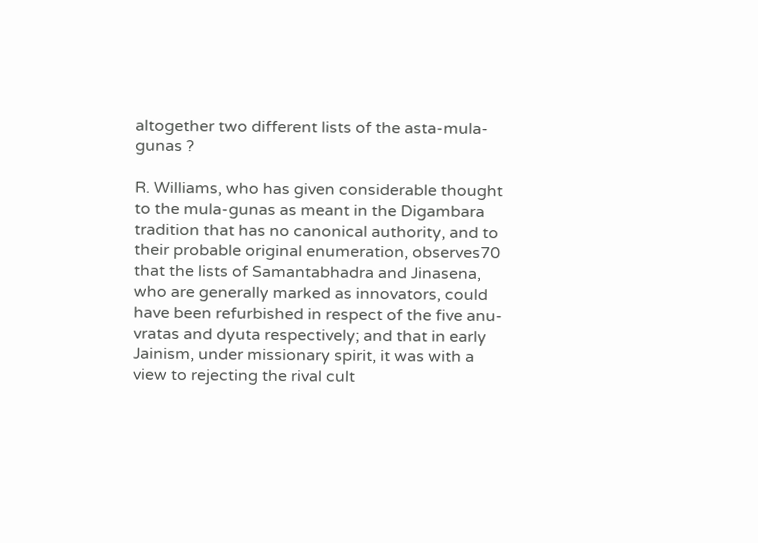altogether two different lists of the asta-mula-gunas ?

R. Williams, who has given considerable thought to the mula-gunas as meant in the Digambara tradition that has no canonical authority, and to their probable original enumeration, observes70 that the lists of Samantabhadra and Jinasena, who are generally marked as innovators, could have been refurbished in respect of the five anu-vratas and dyuta respectively; and that in early Jainism, under missionary spirit, it was with a view to rejecting the rival cult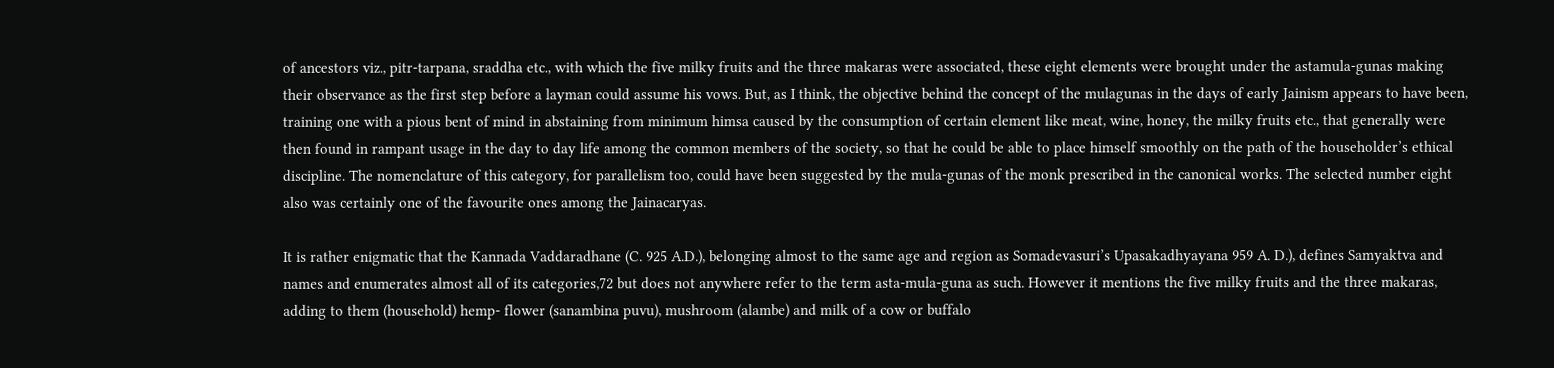of ancestors viz., pitr-tarpana, sraddha etc., with which the five milky fruits and the three makaras were associated, these eight elements were brought under the astamula-gunas making their observance as the first step before a layman could assume his vows. But, as I think, the objective behind the concept of the mulagunas in the days of early Jainism appears to have been, training one with a pious bent of mind in abstaining from minimum himsa caused by the consumption of certain element like meat, wine, honey, the milky fruits etc., that generally were then found in rampant usage in the day to day life among the common members of the society, so that he could be able to place himself smoothly on the path of the householder’s ethical discipline. The nomenclature of this category, for parallelism too, could have been suggested by the mula-gunas of the monk prescribed in the canonical works. The selected number eight also was certainly one of the favourite ones among the Jainacaryas.

It is rather enigmatic that the Kannada Vaddaradhane (C. 925 A.D.), belonging almost to the same age and region as Somadevasuri’s Upasakadhyayana 959 A. D.), defines Samyaktva and names and enumerates almost all of its categories,72 but does not anywhere refer to the term asta-mula-guna as such. However it mentions the five milky fruits and the three makaras, adding to them (household) hemp- flower (sanambina puvu), mushroom (alambe) and milk of a cow or buffalo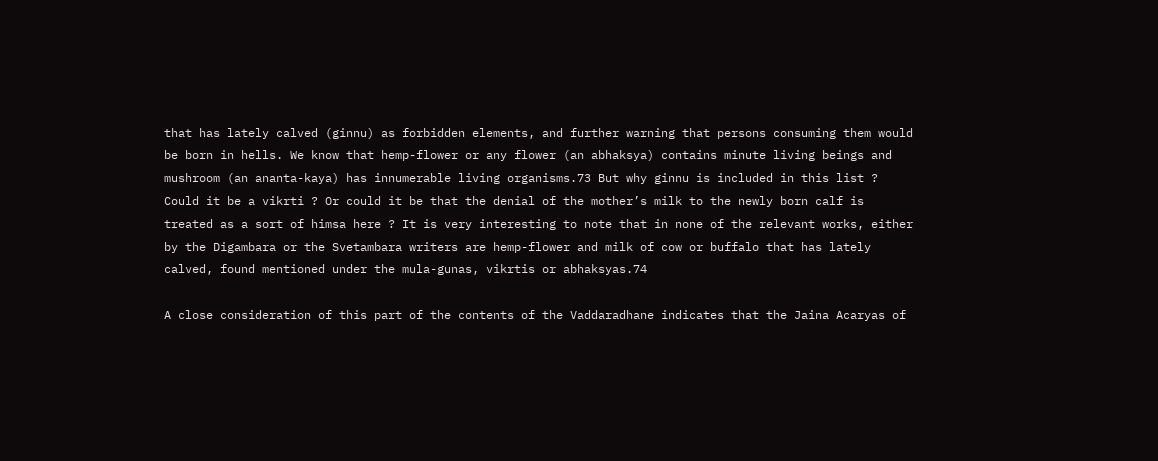that has lately calved (ginnu) as forbidden elements, and further warning that persons consuming them would be born in hells. We know that hemp-flower or any flower (an abhaksya) contains minute living beings and mushroom (an ananta-kaya) has innumerable living organisms.73 But why ginnu is included in this list ? Could it be a vikrti ? Or could it be that the denial of the mother’s milk to the newly born calf is treated as a sort of himsa here ? It is very interesting to note that in none of the relevant works, either by the Digambara or the Svetambara writers are hemp-flower and milk of cow or buffalo that has lately calved, found mentioned under the mula-gunas, vikrtis or abhaksyas.74

A close consideration of this part of the contents of the Vaddaradhane indicates that the Jaina Acaryas of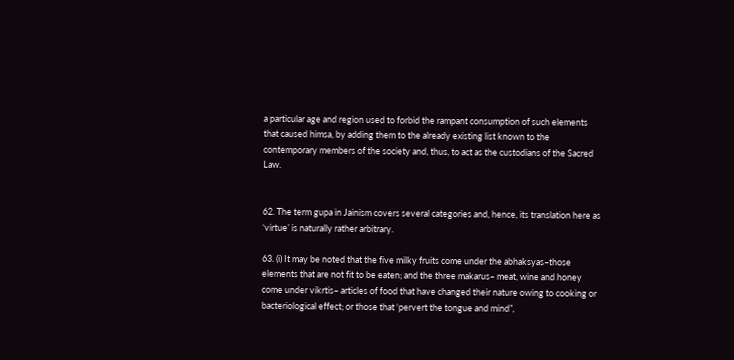a particular age and region used to forbid the rampant consumption of such elements that caused himsa, by adding them to the already existing list known to the contemporary members of the society and, thus, to act as the custodians of the Sacred Law.


62. The term gupa in Jainism covers several categories and, hence, its translation here as ‘virtue’ is naturally rather arbitrary.

63. (i) It may be noted that the five milky fruits come under the abhaksyas–those elements that are not fit to be eaten; and the three makarus– meat, wine and honey come under vikrtis– articles of food that have changed their nature owing to cooking or bacteriological effect; or those that ‘pervert the tongue and mind”,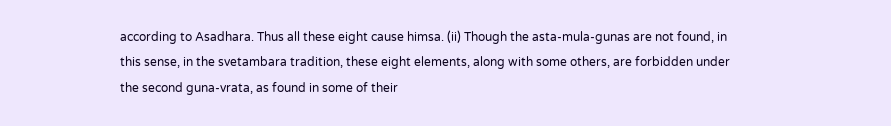according to Asadhara. Thus all these eight cause himsa. (ii) Though the asta-mula-gunas are not found, in this sense, in the svetambara tradition, these eight elements, along with some others, are forbidden under the second guna-vrata, as found in some of their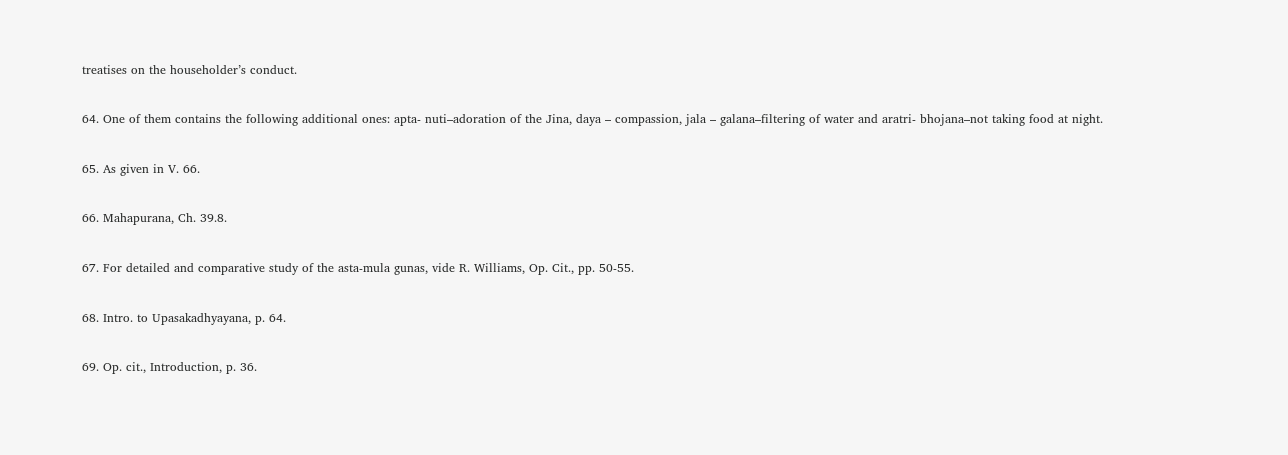treatises on the householder’s conduct.

64. One of them contains the following additional ones: apta- nuti–adoration of the Jina, daya – compassion, jala – galana–filtering of water and aratri- bhojana–not taking food at night.

65. As given in V. 66.

66. Mahapurana, Ch. 39.8.

67. For detailed and comparative study of the asta-mula gunas, vide R. Williams, Op. Cit., pp. 50-55.

68. Intro. to Upasakadhyayana, p. 64.

69. Op. cit., Introduction, p. 36.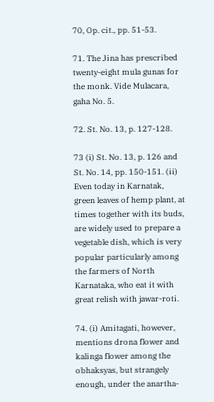70, Op. cit., pp. 51-53.

71. The Jina has prescribed twenty-eight mula gunas for the monk. Vide Mulacara, gaha No. 5.

72. St. No. 13, p. 127-128.

73 (i) St. No. 13, p. 126 and St. No. 14, pp. 150-151. (ii) Even today in Karnatak, green leaves of hemp plant, at times together with its buds, are widely used to prepare a vegetable dish, which is very popular particularly among the farmers of North Karnataka, who eat it with great relish with jawar-roti.

74. (i) Amitagati, however, mentions drona flower and kalinga flower among the obhaksyas, but strangely enough, under the anartha-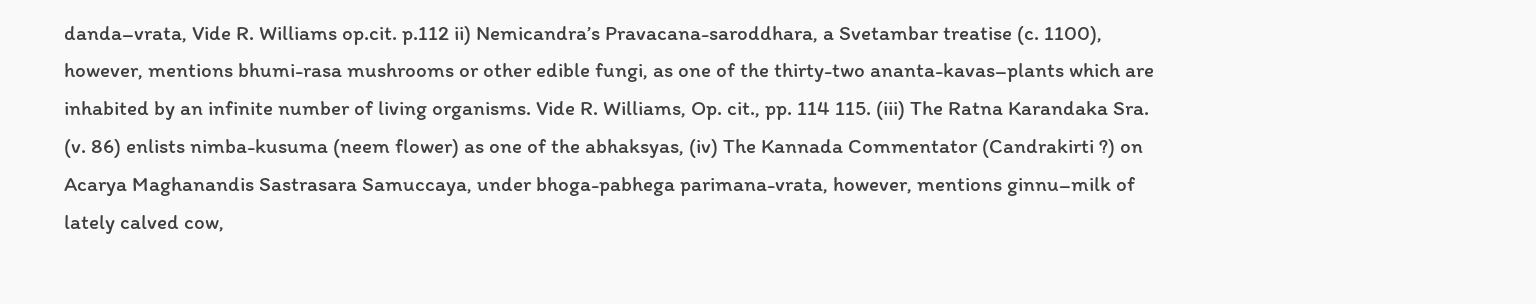danda–vrata, Vide R. Williams op.cit. p.112 ii) Nemicandra’s Pravacana-saroddhara, a Svetambar treatise (c. 1100), however, mentions bhumi-rasa mushrooms or other edible fungi, as one of the thirty-two ananta-kavas–plants which are inhabited by an infinite number of living organisms. Vide R. Williams, Op. cit., pp. 114 115. (iii) The Ratna Karandaka Sra. (v. 86) enlists nimba-kusuma (neem flower) as one of the abhaksyas, (iv) The Kannada Commentator (Candrakirti ?) on Acarya Maghanandis Sastrasara Samuccaya, under bhoga-pabhega parimana-vrata, however, mentions ginnu–milk of lately calved cow,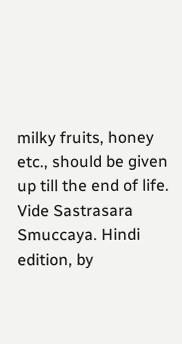milky fruits, honey etc., should be given up till the end of life. Vide Sastrasara Smuccaya. Hindi edition, by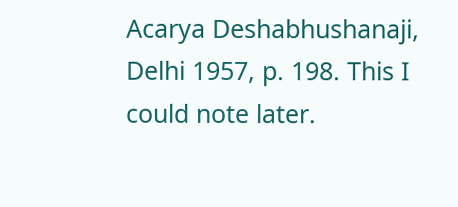Acarya Deshabhushanaji, Delhi 1957, p. 198. This I could note later.